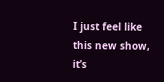I just feel like this new show, it’s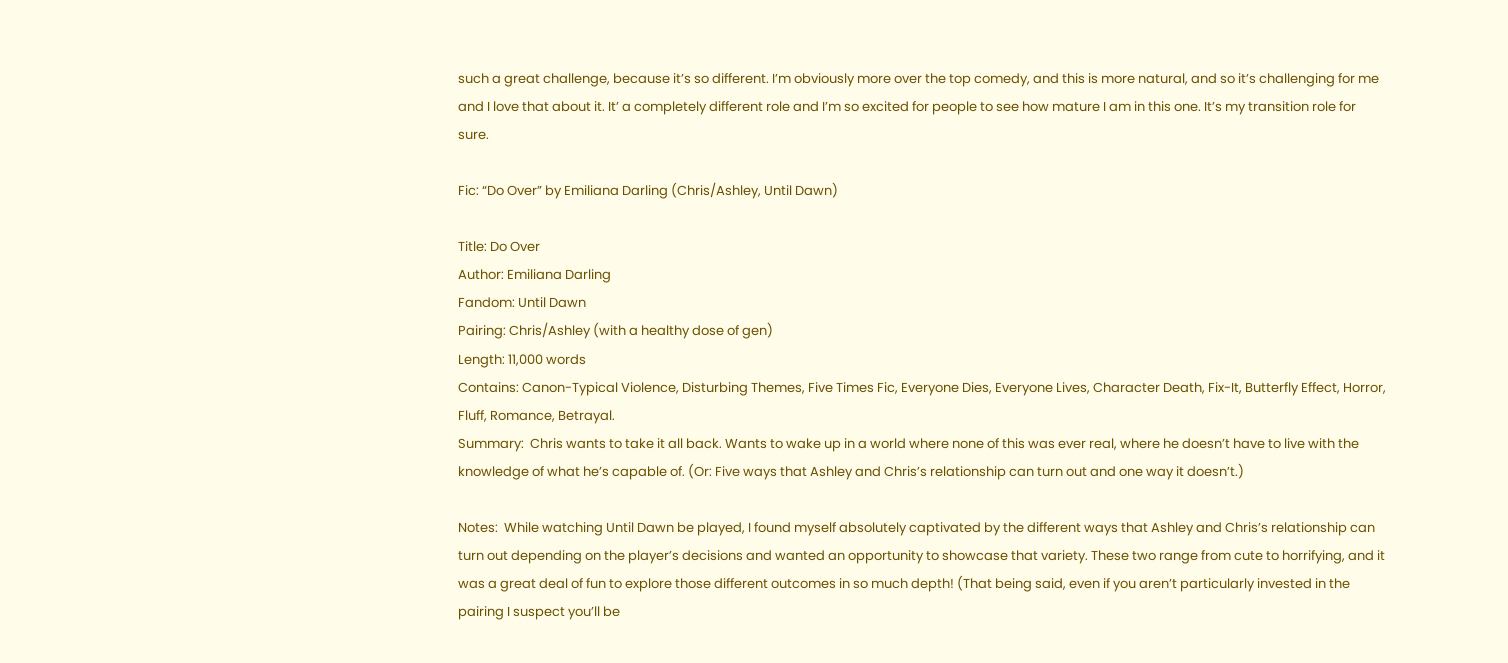such a great challenge, because it’s so different. I’m obviously more over the top comedy, and this is more natural, and so it’s challenging for me and I love that about it. It’ a completely different role and I’m so excited for people to see how mature I am in this one. It’s my transition role for sure.

Fic: “Do Over” by Emiliana Darling (Chris/Ashley, Until Dawn)

Title: Do Over
Author: Emiliana Darling
Fandom: Until Dawn
Pairing: Chris/Ashley (with a healthy dose of gen)
Length: 11,000 words
Contains: Canon-Typical Violence, Disturbing Themes, Five Times Fic, Everyone Dies, Everyone Lives, Character Death, Fix-It, Butterfly Effect, Horror, Fluff, Romance, Betrayal.
Summary:  Chris wants to take it all back. Wants to wake up in a world where none of this was ever real, where he doesn’t have to live with the knowledge of what he’s capable of. (Or: Five ways that Ashley and Chris’s relationship can turn out and one way it doesn’t.)

Notes:  While watching Until Dawn be played, I found myself absolutely captivated by the different ways that Ashley and Chris’s relationship can turn out depending on the player’s decisions and wanted an opportunity to showcase that variety. These two range from cute to horrifying, and it was a great deal of fun to explore those different outcomes in so much depth! (That being said, even if you aren’t particularly invested in the pairing I suspect you’ll be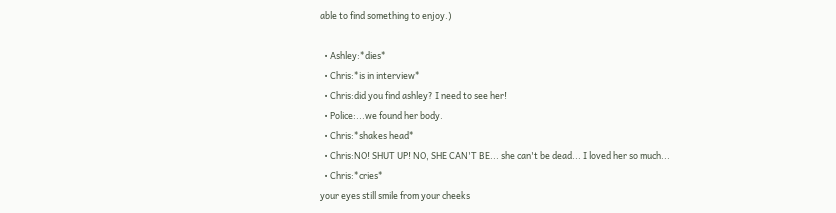able to find something to enjoy.)

  • Ashley:*dies*
  • Chris:*is in interview*
  • Chris:did you find ashley? I need to see her!
  • Police:...we found her body.
  • Chris:*shakes head*
  • Chris:NO! SHUT UP! NO, SHE CAN'T BE... she can't be dead... I loved her so much...
  • Chris:*cries*
your eyes still smile from your cheeks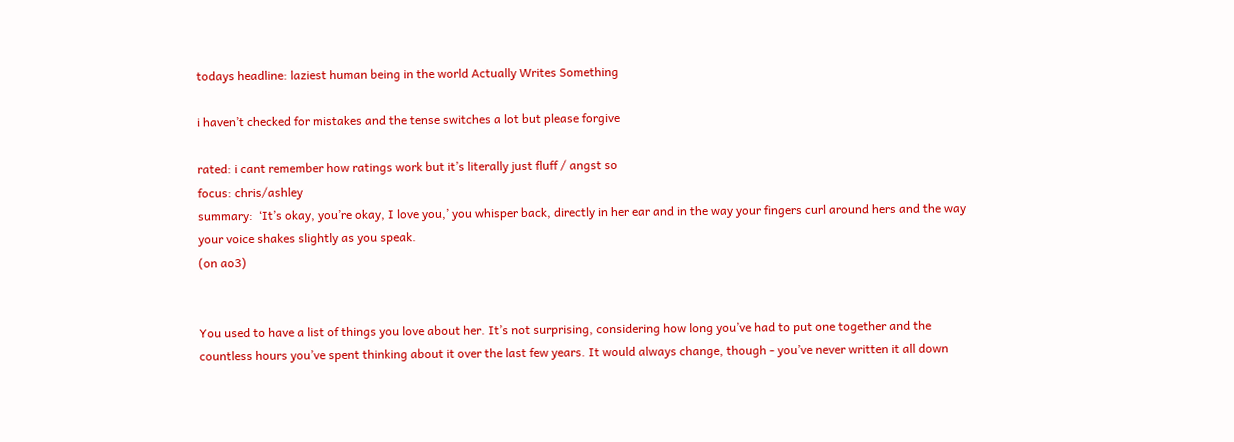todays headline: laziest human being in the world Actually Writes Something

i haven’t checked for mistakes and the tense switches a lot but please forgive

rated: i cant remember how ratings work but it’s literally just fluff / angst so
focus: chris/ashley
summary:  ‘It’s okay, you’re okay, I love you,’ you whisper back, directly in her ear and in the way your fingers curl around hers and the way your voice shakes slightly as you speak.
(on ao3)


You used to have a list of things you love about her. It’s not surprising, considering how long you’ve had to put one together and the countless hours you’ve spent thinking about it over the last few years. It would always change, though - you’ve never written it all down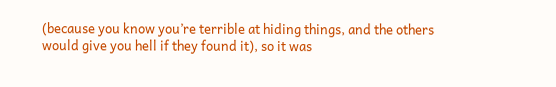(because you know you’re terrible at hiding things, and the others would give you hell if they found it), so it was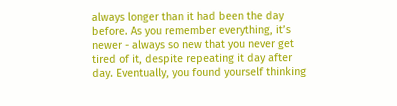always longer than it had been the day before. As you remember everything, it’s newer - always so new that you never get tired of it, despite repeating it day after day. Eventually, you found yourself thinking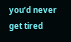you’d never get tired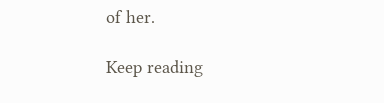of her.

Keep reading